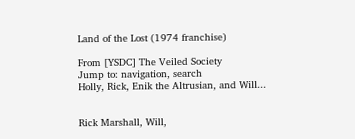Land of the Lost (1974 franchise)

From [YSDC] The Veiled Society
Jump to: navigation, search
Holly, Rick, Enik the Altrusian, and Will...


Rick Marshall, Will,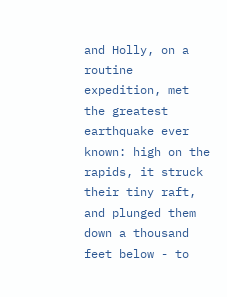and Holly, on a routine expedition, met the greatest earthquake ever known: high on the rapids, it struck their tiny raft, and plunged them down a thousand feet below - to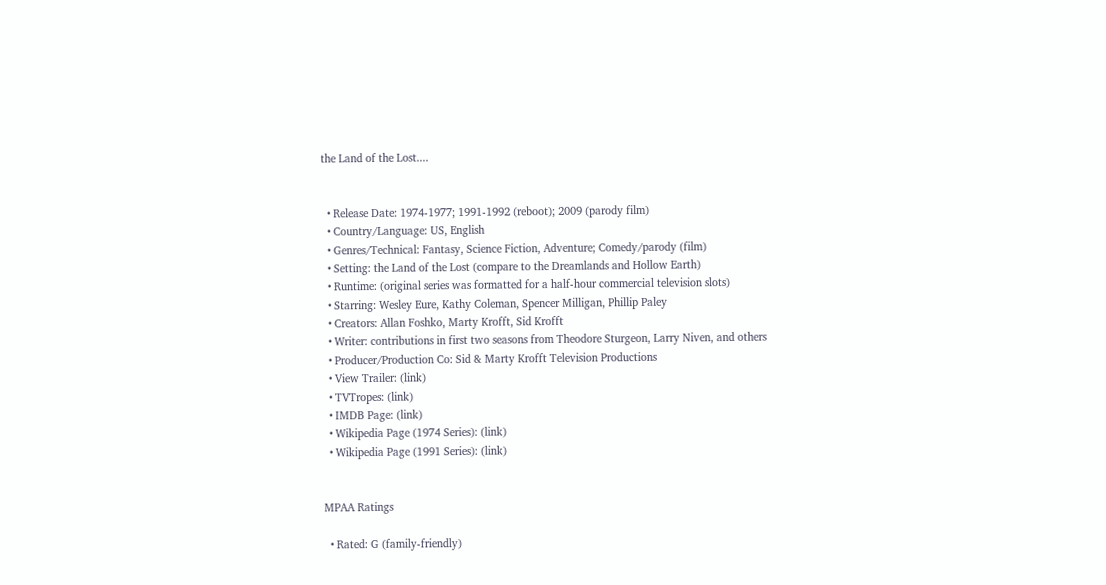the Land of the Lost....


  • Release Date: 1974-1977; 1991-1992 (reboot); 2009 (parody film)
  • Country/Language: US, English
  • Genres/Technical: Fantasy, Science Fiction, Adventure; Comedy/parody (film)
  • Setting: the Land of the Lost (compare to the Dreamlands and Hollow Earth)
  • Runtime: (original series was formatted for a half-hour commercial television slots)
  • Starring: Wesley Eure, Kathy Coleman, Spencer Milligan, Phillip Paley
  • Creators: Allan Foshko, Marty Krofft, Sid Krofft
  • Writer: contributions in first two seasons from Theodore Sturgeon, Larry Niven, and others
  • Producer/Production Co: Sid & Marty Krofft Television Productions
  • View Trailer: (link)
  • TVTropes: (link)
  • IMDB Page: (link)
  • Wikipedia Page (1974 Series): (link)
  • Wikipedia Page (1991 Series): (link)


MPAA Ratings

  • Rated: G (family-friendly)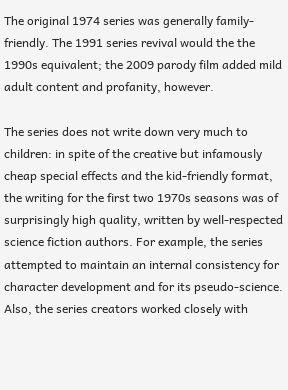The original 1974 series was generally family-friendly. The 1991 series revival would the the 1990s equivalent; the 2009 parody film added mild adult content and profanity, however.

The series does not write down very much to children: in spite of the creative but infamously cheap special effects and the kid-friendly format, the writing for the first two 1970s seasons was of surprisingly high quality, written by well-respected science fiction authors. For example, the series attempted to maintain an internal consistency for character development and for its pseudo-science. Also, the series creators worked closely with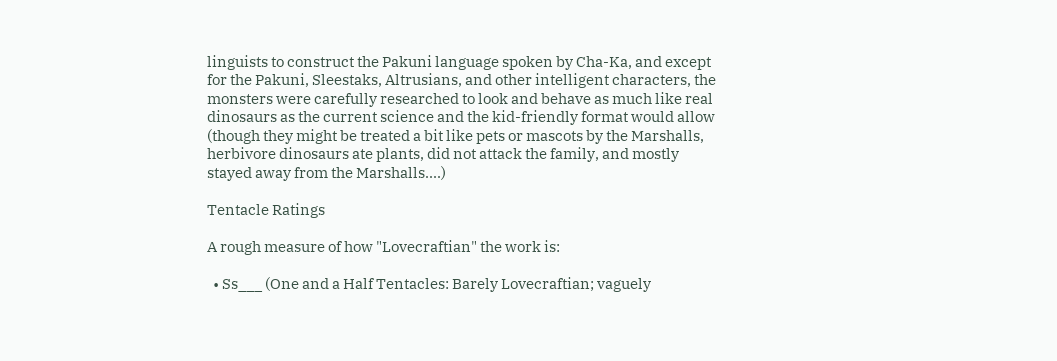linguists to construct the Pakuni language spoken by Cha-Ka, and except for the Pakuni, Sleestaks, Altrusians, and other intelligent characters, the monsters were carefully researched to look and behave as much like real dinosaurs as the current science and the kid-friendly format would allow (though they might be treated a bit like pets or mascots by the Marshalls, herbivore dinosaurs ate plants, did not attack the family, and mostly stayed away from the Marshalls....)

Tentacle Ratings

A rough measure of how "Lovecraftian" the work is:

  • Ss___ (One and a Half Tentacles: Barely Lovecraftian; vaguely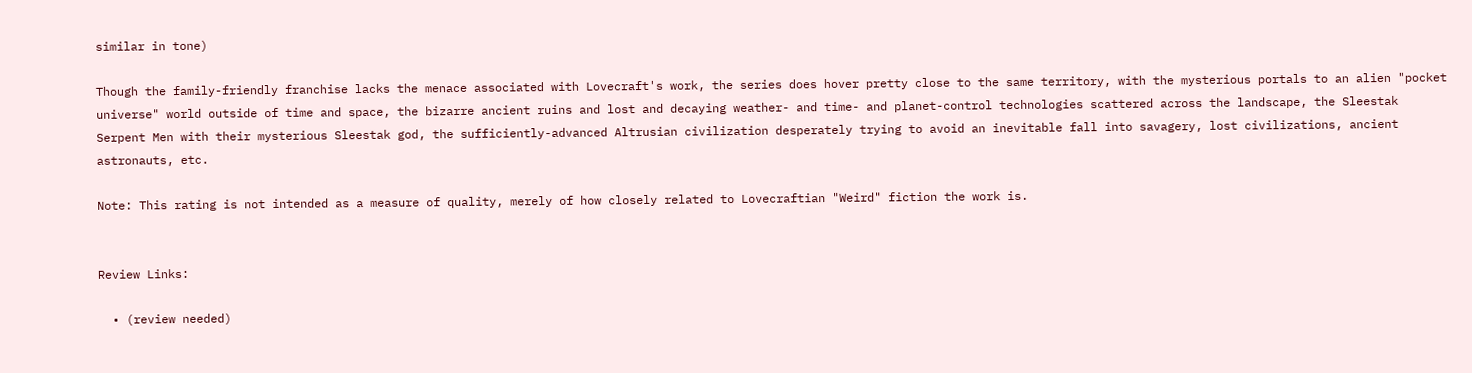similar in tone)

Though the family-friendly franchise lacks the menace associated with Lovecraft's work, the series does hover pretty close to the same territory, with the mysterious portals to an alien "pocket universe" world outside of time and space, the bizarre ancient ruins and lost and decaying weather- and time- and planet-control technologies scattered across the landscape, the Sleestak Serpent Men with their mysterious Sleestak god, the sufficiently-advanced Altrusian civilization desperately trying to avoid an inevitable fall into savagery, lost civilizations, ancient astronauts, etc.

Note: This rating is not intended as a measure of quality, merely of how closely related to Lovecraftian "Weird" fiction the work is.


Review Links:

  • (review needed)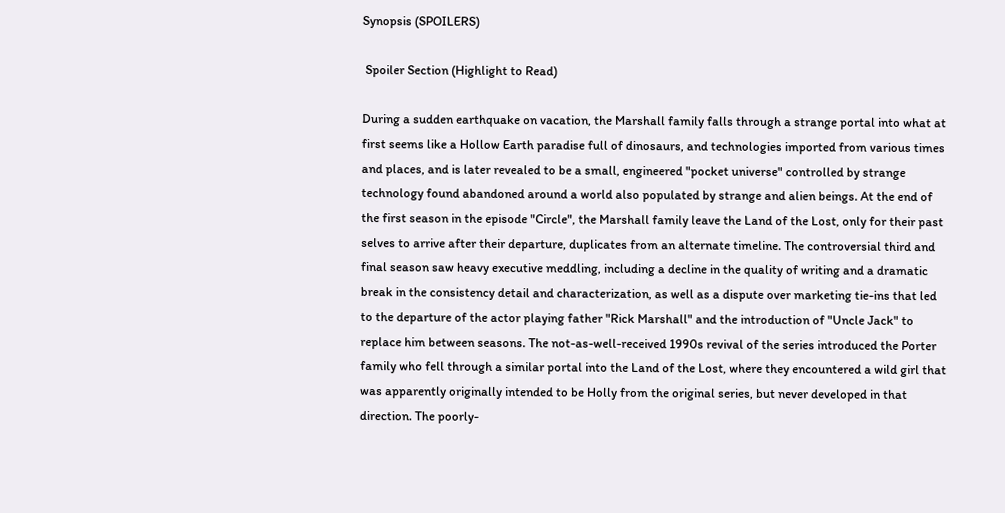Synopsis (SPOILERS)

 Spoiler Section (Highlight to Read)

During a sudden earthquake on vacation, the Marshall family falls through a strange portal into what at first seems like a Hollow Earth paradise full of dinosaurs, and technologies imported from various times and places, and is later revealed to be a small, engineered "pocket universe" controlled by strange technology found abandoned around a world also populated by strange and alien beings. At the end of the first season in the episode "Circle", the Marshall family leave the Land of the Lost, only for their past selves to arrive after their departure, duplicates from an alternate timeline. The controversial third and final season saw heavy executive meddling, including a decline in the quality of writing and a dramatic break in the consistency detail and characterization, as well as a dispute over marketing tie-ins that led to the departure of the actor playing father "Rick Marshall" and the introduction of "Uncle Jack" to replace him between seasons. The not-as-well-received 1990s revival of the series introduced the Porter family who fell through a similar portal into the Land of the Lost, where they encountered a wild girl that was apparently originally intended to be Holly from the original series, but never developed in that direction. The poorly-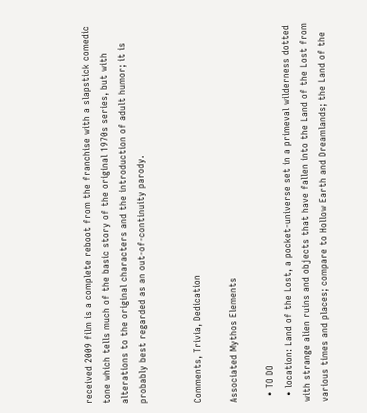received 2009 film is a complete reboot from the franchise with a slapstick comedic tone which tells much of the basic story of the original 1970s series, but with alterations to the original characters and the introduction of adult humor; it is probably best regarded as an out-of-continuity parody.


Comments, Trivia, Dedication

Associated Mythos Elements

  • TO DO
  • location: Land of the Lost, a pocket-universe set in a primeval wilderness dotted with strange alien ruins and objects that have fallen into the Land of the Lost from various times and places; compare to Hollow Earth and Dreamlands; the Land of the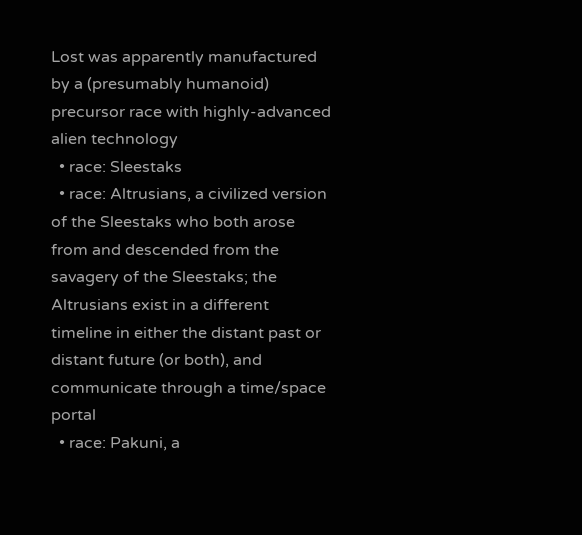Lost was apparently manufactured by a (presumably humanoid) precursor race with highly-advanced alien technology
  • race: Sleestaks
  • race: Altrusians, a civilized version of the Sleestaks who both arose from and descended from the savagery of the Sleestaks; the Altrusians exist in a different timeline in either the distant past or distant future (or both), and communicate through a time/space portal
  • race: Pakuni, a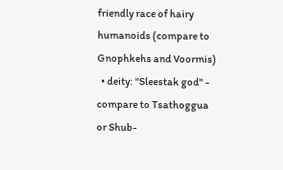friendly race of hairy humanoids (compare to Gnophkehs and Voormis)
  • deity: "Sleestak god" - compare to Tsathoggua or Shub-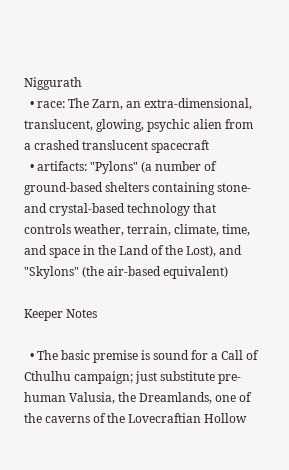Niggurath
  • race: The Zarn, an extra-dimensional, translucent, glowing, psychic alien from a crashed translucent spacecraft
  • artifacts: "Pylons" (a number of ground-based shelters containing stone- and crystal-based technology that controls weather, terrain, climate, time, and space in the Land of the Lost), and "Skylons" (the air-based equivalent)

Keeper Notes

  • The basic premise is sound for a Call of Cthulhu campaign; just substitute pre-human Valusia, the Dreamlands, one of the caverns of the Lovecraftian Hollow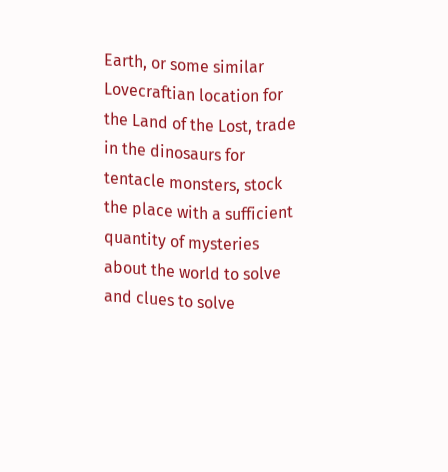Earth, or some similar Lovecraftian location for the Land of the Lost, trade in the dinosaurs for tentacle monsters, stock the place with a sufficient quantity of mysteries about the world to solve and clues to solve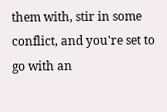them with, stir in some conflict, and you're set to go with an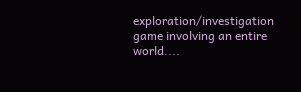exploration/investigation game involving an entire world....